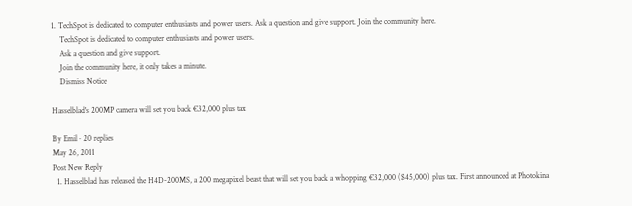1. TechSpot is dedicated to computer enthusiasts and power users. Ask a question and give support. Join the community here.
    TechSpot is dedicated to computer enthusiasts and power users.
    Ask a question and give support.
    Join the community here, it only takes a minute.
    Dismiss Notice

Hasselblad's 200MP camera will set you back €32,000 plus tax

By Emil · 20 replies
May 26, 2011
Post New Reply
  1. Hasselblad has released the H4D-200MS, a 200 megapixel beast that will set you back a whopping €32,000 ($45,000) plus tax. First announced at Photokina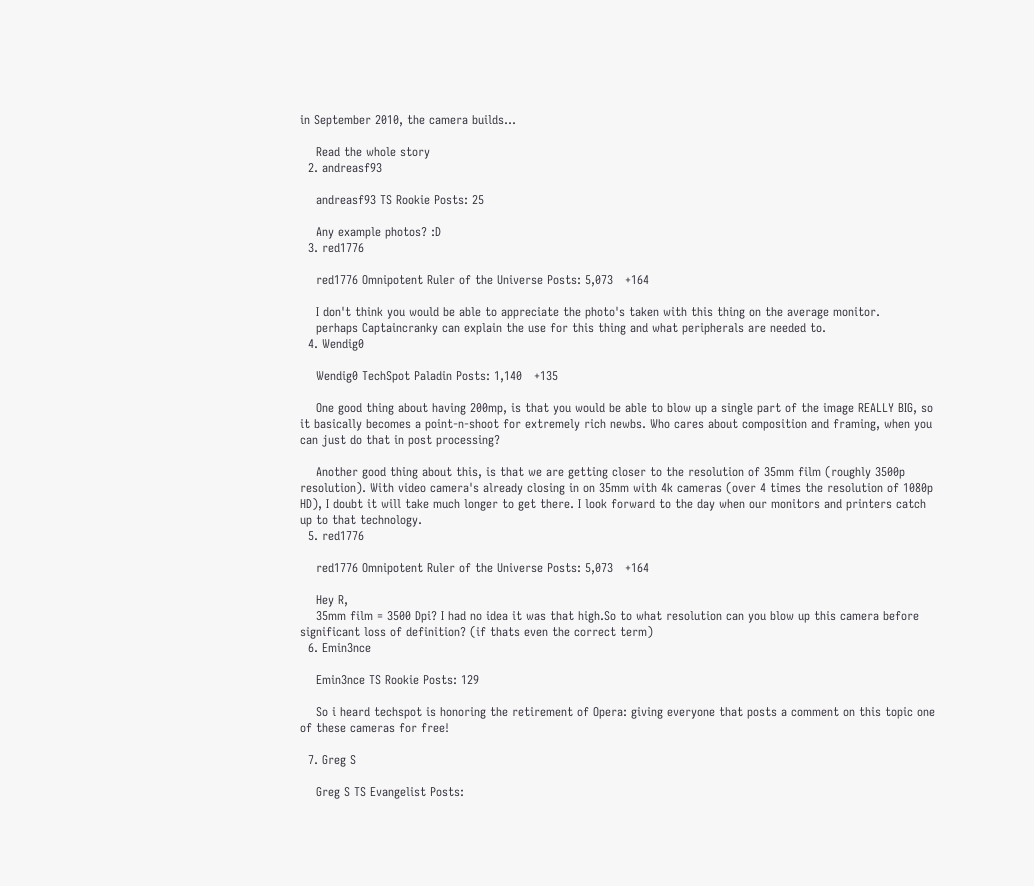in September 2010, the camera builds…

    Read the whole story
  2. andreasf93

    andreasf93 TS Rookie Posts: 25

    Any example photos? :D
  3. red1776

    red1776 Omnipotent Ruler of the Universe Posts: 5,073   +164

    I don't think you would be able to appreciate the photo's taken with this thing on the average monitor.
    perhaps Captaincranky can explain the use for this thing and what peripherals are needed to.
  4. Wendig0

    Wendig0 TechSpot Paladin Posts: 1,140   +135

    One good thing about having 200mp, is that you would be able to blow up a single part of the image REALLY BIG, so it basically becomes a point-n-shoot for extremely rich newbs. Who cares about composition and framing, when you can just do that in post processing?

    Another good thing about this, is that we are getting closer to the resolution of 35mm film (roughly 3500p resolution). With video camera's already closing in on 35mm with 4k cameras (over 4 times the resolution of 1080p HD), I doubt it will take much longer to get there. I look forward to the day when our monitors and printers catch up to that technology.
  5. red1776

    red1776 Omnipotent Ruler of the Universe Posts: 5,073   +164

    Hey R,
    35mm film = 3500 Dpi? I had no idea it was that high.So to what resolution can you blow up this camera before significant loss of definition? (if thats even the correct term)
  6. Emin3nce

    Emin3nce TS Rookie Posts: 129

    So i heard techspot is honoring the retirement of Opera: giving everyone that posts a comment on this topic one of these cameras for free!

  7. Greg S

    Greg S TS Evangelist Posts: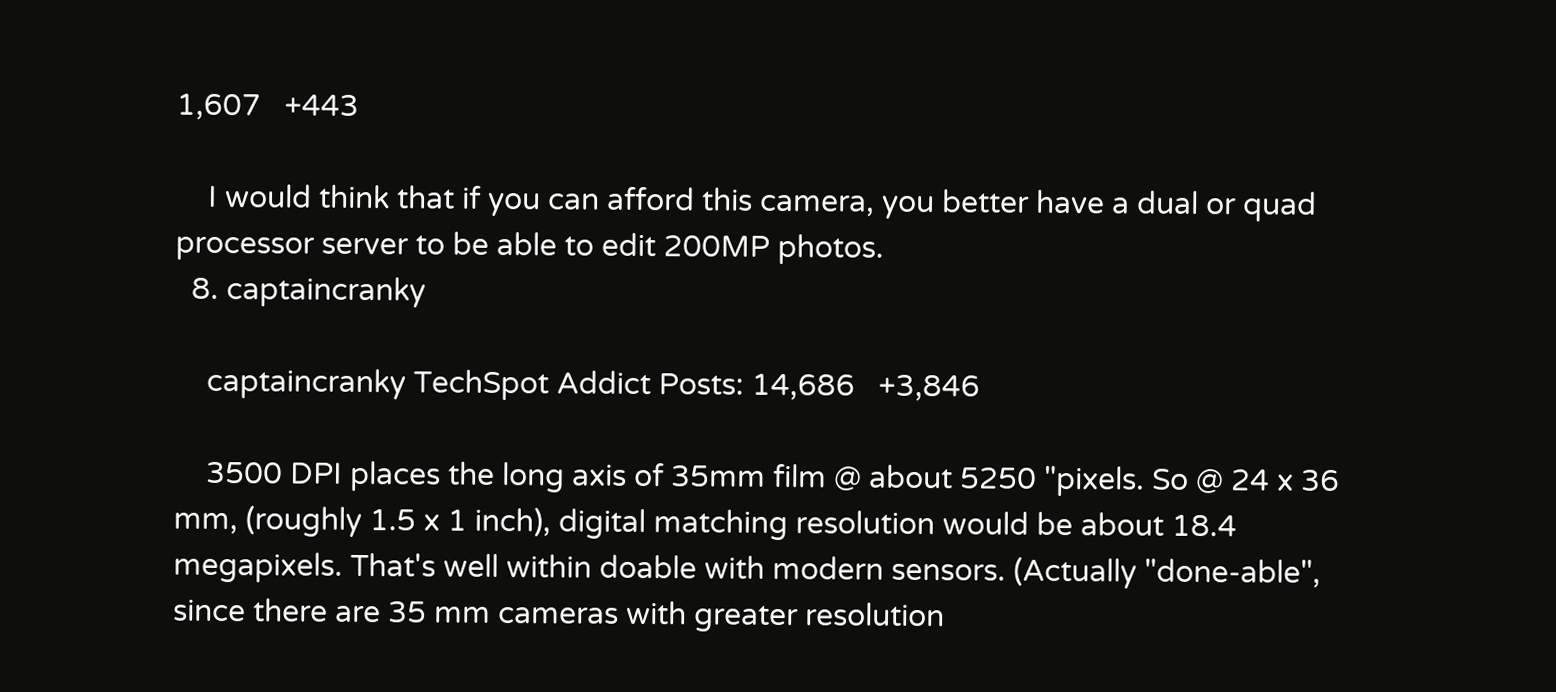1,607   +443

    I would think that if you can afford this camera, you better have a dual or quad processor server to be able to edit 200MP photos.
  8. captaincranky

    captaincranky TechSpot Addict Posts: 14,686   +3,846

    3500 DPI places the long axis of 35mm film @ about 5250 "pixels. So @ 24 x 36 mm, (roughly 1.5 x 1 inch), digital matching resolution would be about 18.4 megapixels. That's well within doable with modern sensors. (Actually "done-able", since there are 35 mm cameras with greater resolution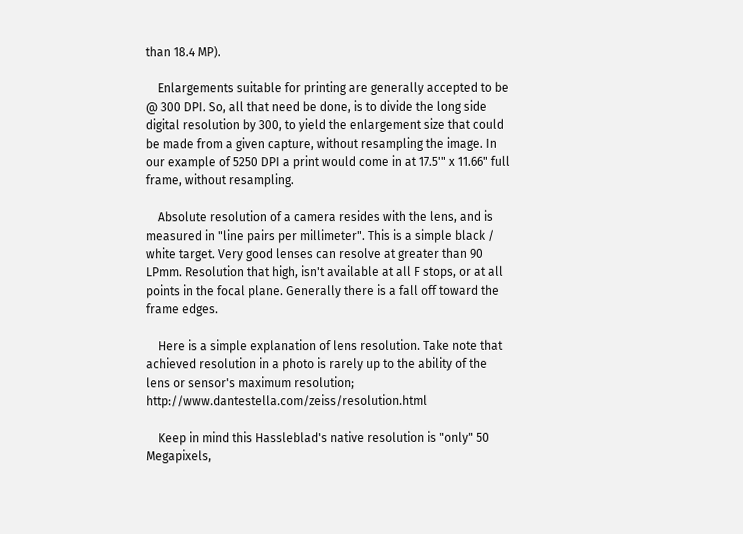than 18.4 MP).

    Enlargements suitable for printing are generally accepted to be @ 300 DPI. So, all that need be done, is to divide the long side digital resolution by 300, to yield the enlargement size that could be made from a given capture, without resampling the image. In our example of 5250 DPI a print would come in at 17.5'" x 11.66" full frame, without resampling.

    Absolute resolution of a camera resides with the lens, and is measured in "line pairs per millimeter". This is a simple black / white target. Very good lenses can resolve at greater than 90 LPmm. Resolution that high, isn't available at all F stops, or at all points in the focal plane. Generally there is a fall off toward the frame edges.

    Here is a simple explanation of lens resolution. Take note that achieved resolution in a photo is rarely up to the ability of the lens or sensor's maximum resolution; http://www.dantestella.com/zeiss/resolution.html

    Keep in mind this Hassleblad's native resolution is "only" 50 Megapixels,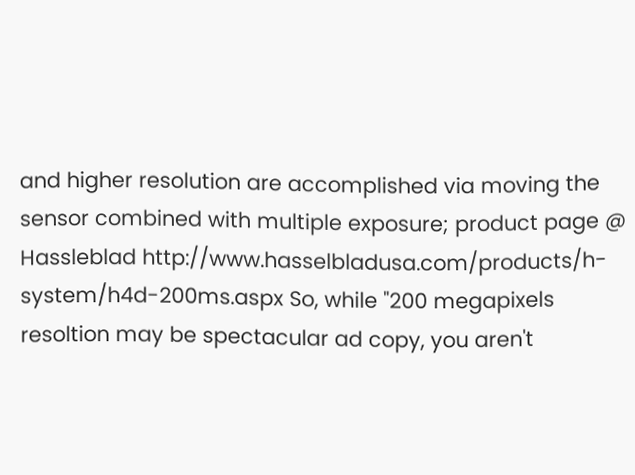and higher resolution are accomplished via moving the sensor combined with multiple exposure; product page @ Hassleblad http://www.hasselbladusa.com/products/h-system/h4d-200ms.aspx So, while "200 megapixels resoltion may be spectacular ad copy, you aren't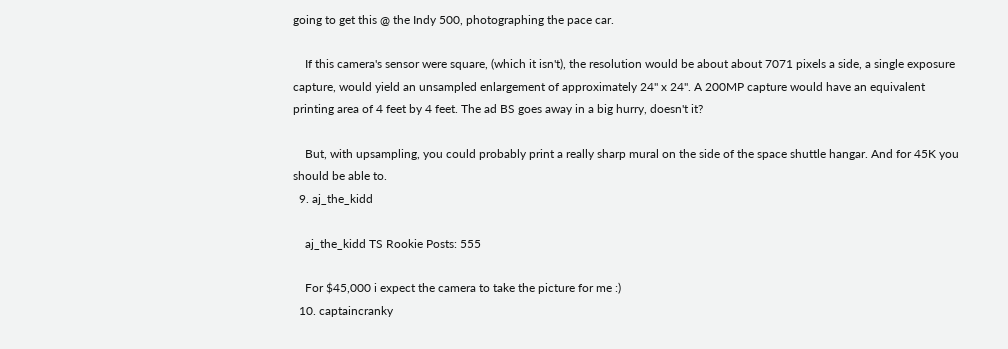going to get this @ the Indy 500, photographing the pace car.

    If this camera's sensor were square, (which it isn't), the resolution would be about about 7071 pixels a side, a single exposure capture, would yield an unsampled enlargement of approximately 24" x 24". A 200MP capture would have an equivalent printing area of 4 feet by 4 feet. The ad BS goes away in a big hurry, doesn't it?

    But, with upsampling, you could probably print a really sharp mural on the side of the space shuttle hangar. And for 45K you should be able to.
  9. aj_the_kidd

    aj_the_kidd TS Rookie Posts: 555

    For $45,000 i expect the camera to take the picture for me :)
  10. captaincranky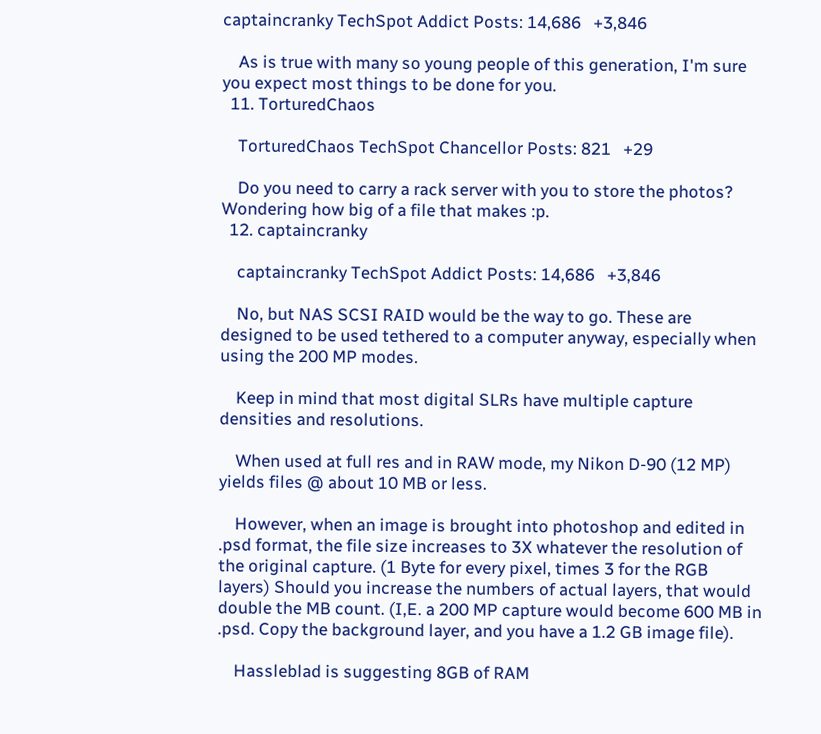captaincranky TechSpot Addict Posts: 14,686   +3,846

    As is true with many so young people of this generation, I'm sure you expect most things to be done for you.
  11. TorturedChaos

    TorturedChaos TechSpot Chancellor Posts: 821   +29

    Do you need to carry a rack server with you to store the photos? Wondering how big of a file that makes :p.
  12. captaincranky

    captaincranky TechSpot Addict Posts: 14,686   +3,846

    No, but NAS SCSI RAID would be the way to go. These are designed to be used tethered to a computer anyway, especially when using the 200 MP modes.

    Keep in mind that most digital SLRs have multiple capture densities and resolutions.

    When used at full res and in RAW mode, my Nikon D-90 (12 MP) yields files @ about 10 MB or less.

    However, when an image is brought into photoshop and edited in .psd format, the file size increases to 3X whatever the resolution of the original capture. (1 Byte for every pixel, times 3 for the RGB layers) Should you increase the numbers of actual layers, that would double the MB count. (I,E. a 200 MP capture would become 600 MB in .psd. Copy the background layer, and you have a 1.2 GB image file).

    Hassleblad is suggesting 8GB of RAM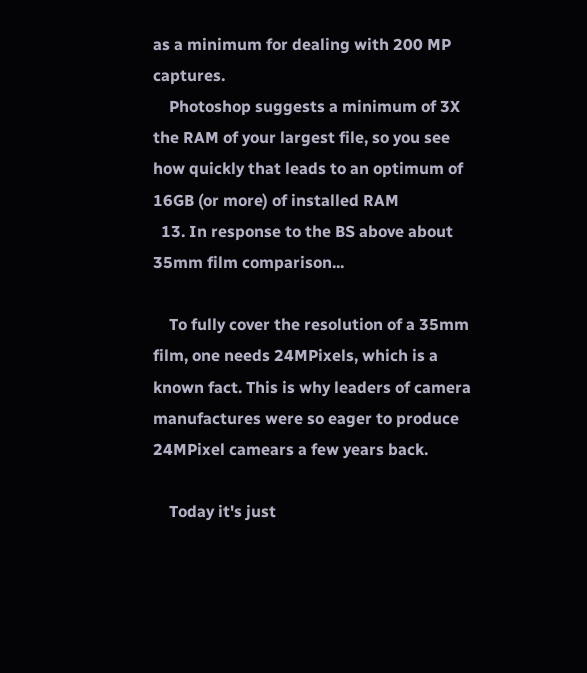as a minimum for dealing with 200 MP captures.
    Photoshop suggests a minimum of 3X the RAM of your largest file, so you see how quickly that leads to an optimum of 16GB (or more) of installed RAM
  13. In response to the BS above about 35mm film comparison...

    To fully cover the resolution of a 35mm film, one needs 24MPixels, which is a known fact. This is why leaders of camera manufactures were so eager to produce 24MPixel camears a few years back.

    Today it's just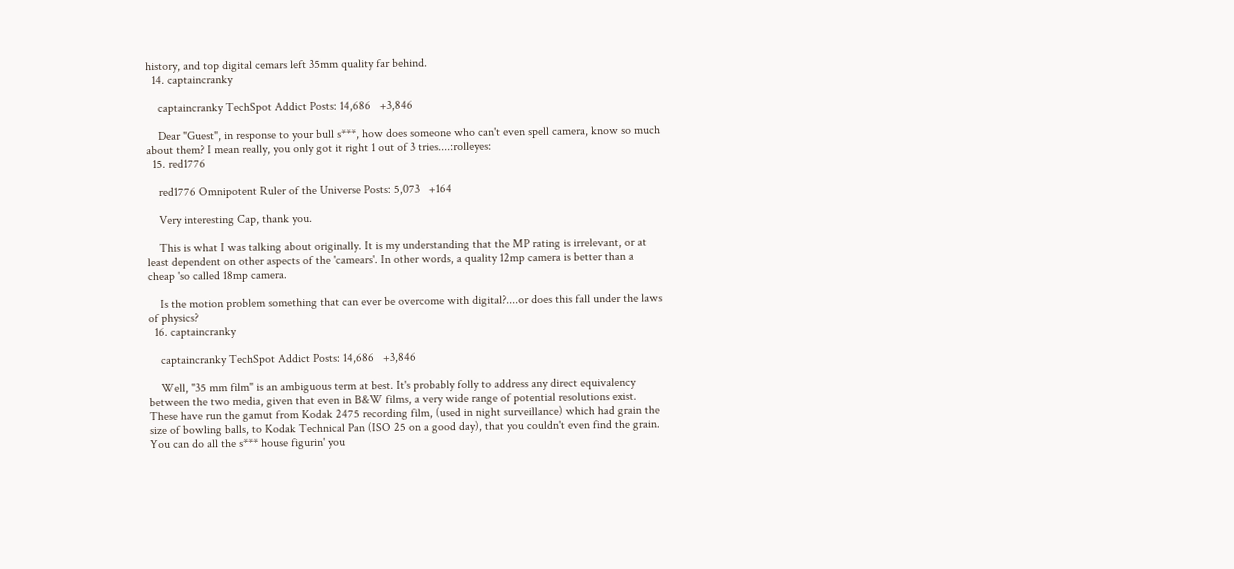history, and top digital cemars left 35mm quality far behind.
  14. captaincranky

    captaincranky TechSpot Addict Posts: 14,686   +3,846

    Dear "Guest", in response to your bull s***, how does someone who can't even spell camera, know so much about them? I mean really, you only got it right 1 out of 3 tries....:rolleyes:
  15. red1776

    red1776 Omnipotent Ruler of the Universe Posts: 5,073   +164

    Very interesting Cap, thank you.

    This is what I was talking about originally. It is my understanding that the MP rating is irrelevant, or at least dependent on other aspects of the 'camears'. In other words, a quality 12mp camera is better than a cheap 'so called 18mp camera.

    Is the motion problem something that can ever be overcome with digital?....or does this fall under the laws of physics?
  16. captaincranky

    captaincranky TechSpot Addict Posts: 14,686   +3,846

    Well, "35 mm film" is an ambiguous term at best. It's probably folly to address any direct equivalency between the two media, given that even in B&W films, a very wide range of potential resolutions exist. These have run the gamut from Kodak 2475 recording film, (used in night surveillance) which had grain the size of bowling balls, to Kodak Technical Pan (ISO 25 on a good day), that you couldn't even find the grain. You can do all the s*** house figurin' you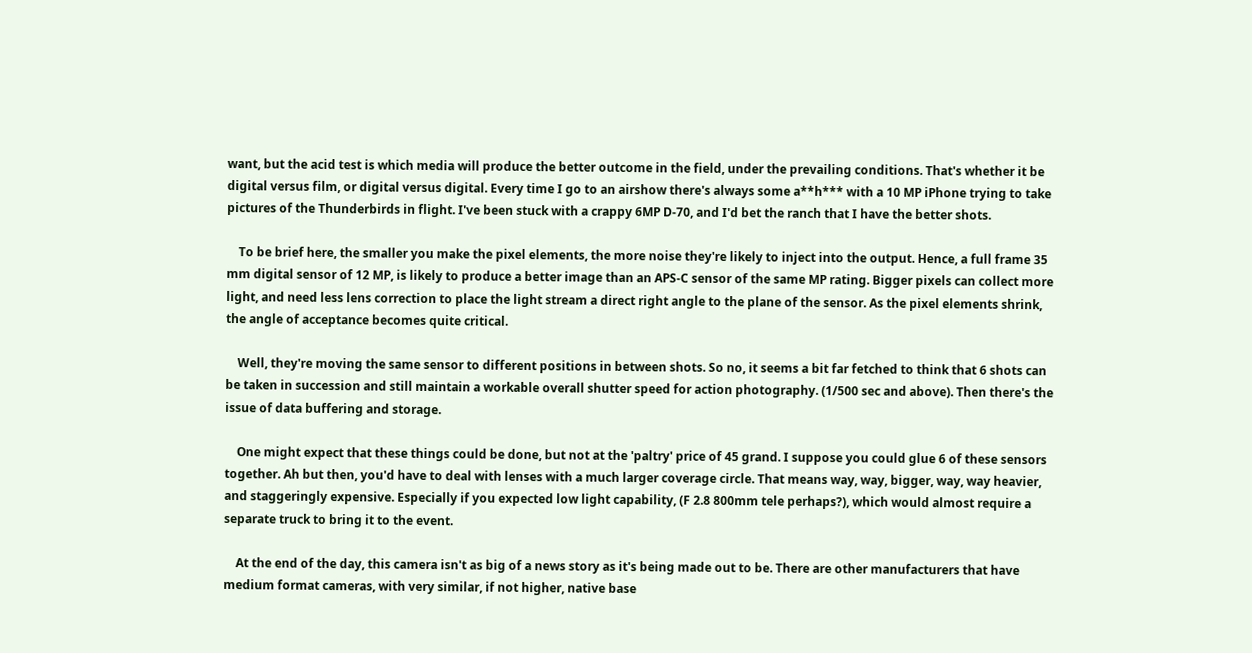want, but the acid test is which media will produce the better outcome in the field, under the prevailing conditions. That's whether it be digital versus film, or digital versus digital. Every time I go to an airshow there's always some a**h*** with a 10 MP iPhone trying to take pictures of the Thunderbirds in flight. I've been stuck with a crappy 6MP D-70, and I'd bet the ranch that I have the better shots.

    To be brief here, the smaller you make the pixel elements, the more noise they're likely to inject into the output. Hence, a full frame 35 mm digital sensor of 12 MP, is likely to produce a better image than an APS-C sensor of the same MP rating. Bigger pixels can collect more light, and need less lens correction to place the light stream a direct right angle to the plane of the sensor. As the pixel elements shrink, the angle of acceptance becomes quite critical.

    Well, they're moving the same sensor to different positions in between shots. So no, it seems a bit far fetched to think that 6 shots can be taken in succession and still maintain a workable overall shutter speed for action photography. (1/500 sec and above). Then there's the issue of data buffering and storage.

    One might expect that these things could be done, but not at the 'paltry' price of 45 grand. I suppose you could glue 6 of these sensors together. Ah but then, you'd have to deal with lenses with a much larger coverage circle. That means way, way, bigger, way, way heavier, and staggeringly expensive. Especially if you expected low light capability, (F 2.8 800mm tele perhaps?), which would almost require a separate truck to bring it to the event.

    At the end of the day, this camera isn't as big of a news story as it's being made out to be. There are other manufacturers that have medium format cameras, with very similar, if not higher, native base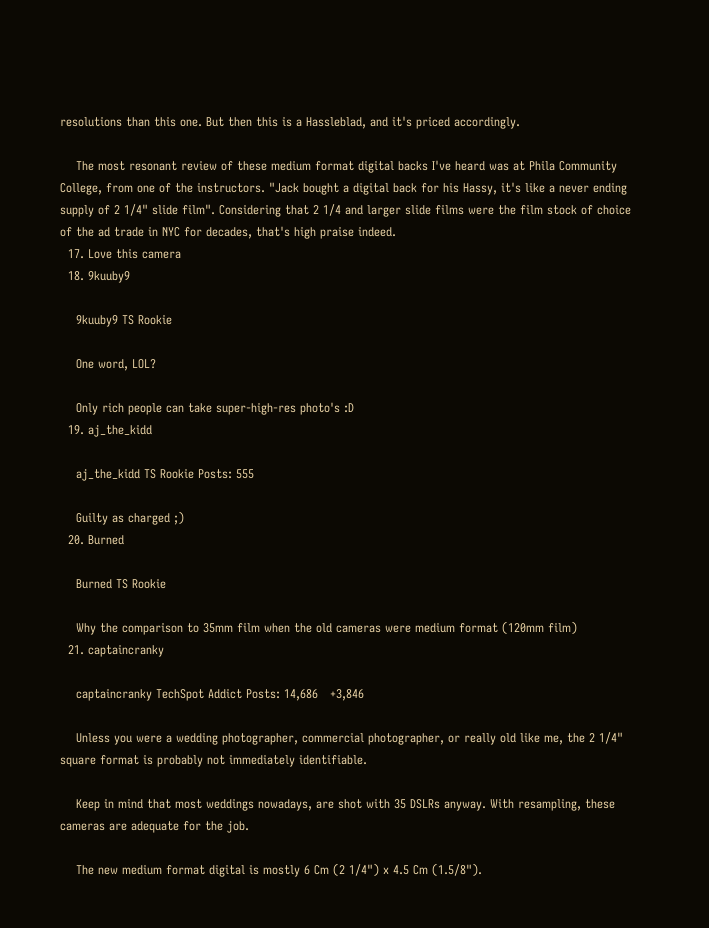resolutions than this one. But then this is a Hassleblad, and it's priced accordingly.

    The most resonant review of these medium format digital backs I've heard was at Phila Community College, from one of the instructors. "Jack bought a digital back for his Hassy, it's like a never ending supply of 2 1/4" slide film". Considering that 2 1/4 and larger slide films were the film stock of choice of the ad trade in NYC for decades, that's high praise indeed.
  17. Love this camera
  18. 9kuuby9

    9kuuby9 TS Rookie

    One word, LOL?

    Only rich people can take super-high-res photo's :D
  19. aj_the_kidd

    aj_the_kidd TS Rookie Posts: 555

    Guilty as charged ;)
  20. Burned

    Burned TS Rookie

    Why the comparison to 35mm film when the old cameras were medium format (120mm film)
  21. captaincranky

    captaincranky TechSpot Addict Posts: 14,686   +3,846

    Unless you were a wedding photographer, commercial photographer, or really old like me, the 2 1/4" square format is probably not immediately identifiable.

    Keep in mind that most weddings nowadays, are shot with 35 DSLRs anyway. With resampling, these cameras are adequate for the job.

    The new medium format digital is mostly 6 Cm (2 1/4") x 4.5 Cm (1.5/8").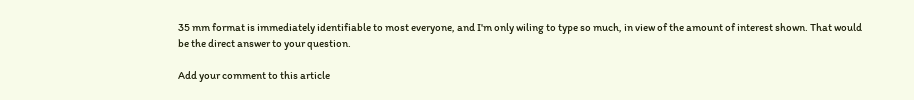35 mm format is immediately identifiable to most everyone, and I'm only wiling to type so much, in view of the amount of interest shown. That would be the direct answer to your question.

Add your comment to this article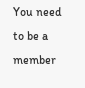You need to be a member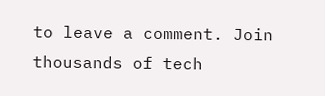to leave a comment. Join thousands of tech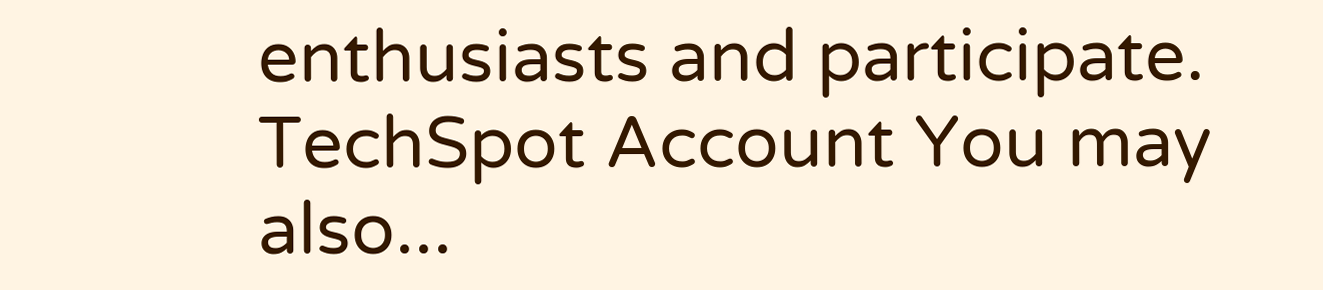enthusiasts and participate.
TechSpot Account You may also...